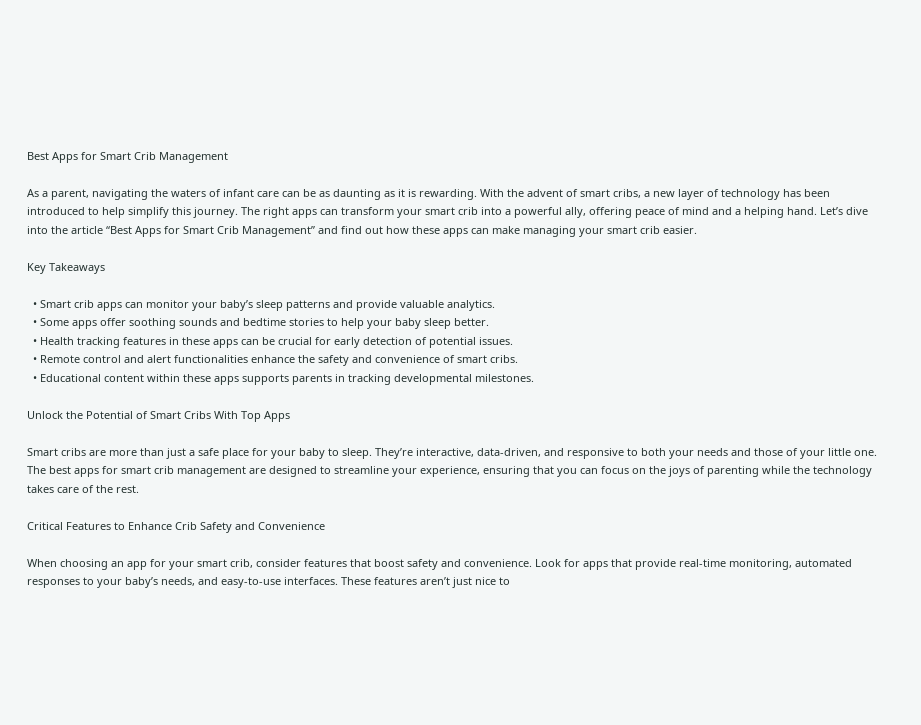Best Apps for Smart Crib Management

As a parent, navigating the waters of infant care can be as daunting as it is rewarding. With the advent of smart cribs, a new layer of technology has been introduced to help simplify this journey. The right apps can transform your smart crib into a powerful ally, offering peace of mind and a helping hand. Let’s dive into the article “Best Apps for Smart Crib Management” and find out how these apps can make managing your smart crib easier.

Key Takeaways

  • Smart crib apps can monitor your baby’s sleep patterns and provide valuable analytics.
  • Some apps offer soothing sounds and bedtime stories to help your baby sleep better.
  • Health tracking features in these apps can be crucial for early detection of potential issues.
  • Remote control and alert functionalities enhance the safety and convenience of smart cribs.
  • Educational content within these apps supports parents in tracking developmental milestones.

Unlock the Potential of Smart Cribs With Top Apps

Smart cribs are more than just a safe place for your baby to sleep. They’re interactive, data-driven, and responsive to both your needs and those of your little one. The best apps for smart crib management are designed to streamline your experience, ensuring that you can focus on the joys of parenting while the technology takes care of the rest.

Critical Features to Enhance Crib Safety and Convenience

When choosing an app for your smart crib, consider features that boost safety and convenience. Look for apps that provide real-time monitoring, automated responses to your baby’s needs, and easy-to-use interfaces. These features aren’t just nice to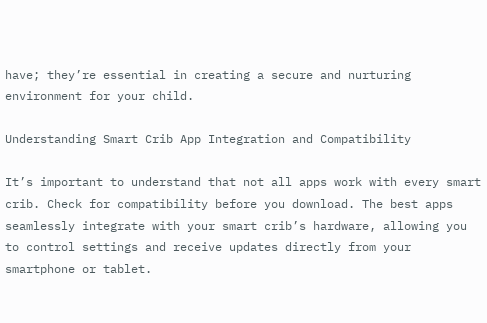have; they’re essential in creating a secure and nurturing environment for your child.

Understanding Smart Crib App Integration and Compatibility

It’s important to understand that not all apps work with every smart crib. Check for compatibility before you download. The best apps seamlessly integrate with your smart crib’s hardware, allowing you to control settings and receive updates directly from your smartphone or tablet.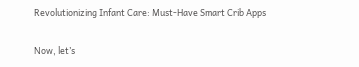Revolutionizing Infant Care: Must-Have Smart Crib Apps

Now, let’s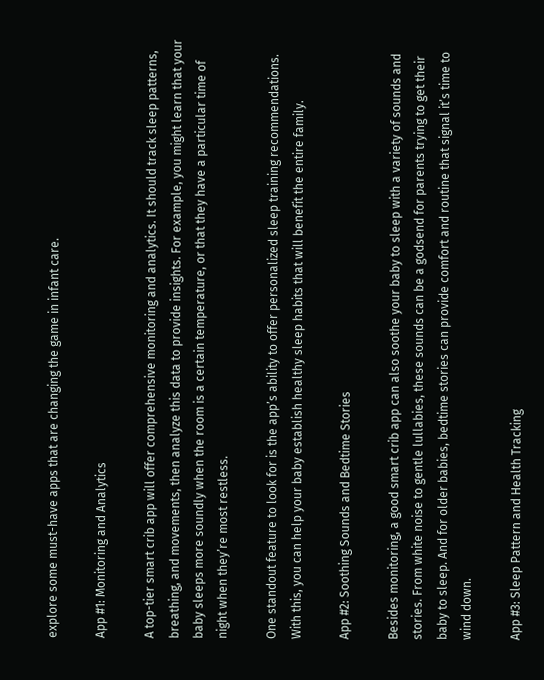explore some must-have apps that are changing the game in infant care.

App #1: Monitoring and Analytics

A top-tier smart crib app will offer comprehensive monitoring and analytics. It should track sleep patterns, breathing, and movements, then analyze this data to provide insights. For example, you might learn that your baby sleeps more soundly when the room is a certain temperature, or that they have a particular time of night when they’re most restless.

One standout feature to look for is the app’s ability to offer personalized sleep training recommendations. With this, you can help your baby establish healthy sleep habits that will benefit the entire family.

App #2: Soothing Sounds and Bedtime Stories

Besides monitoring, a good smart crib app can also soothe your baby to sleep with a variety of sounds and stories. From white noise to gentle lullabies, these sounds can be a godsend for parents trying to get their baby to sleep. And for older babies, bedtime stories can provide comfort and routine that signal it’s time to wind down.

App #3: Sleep Pattern and Health Tracking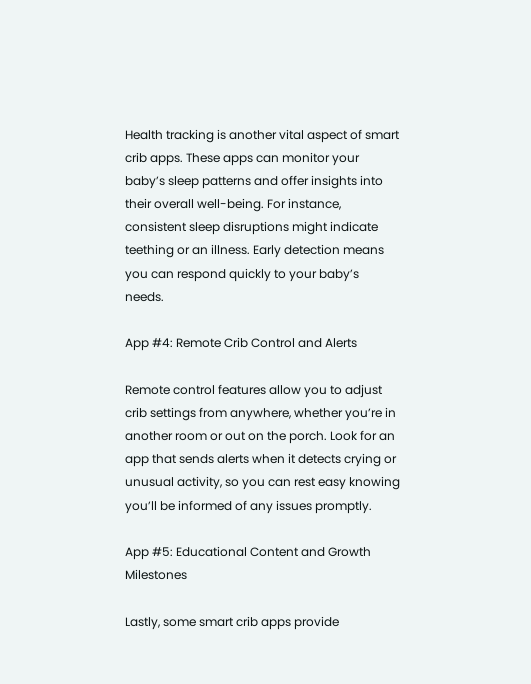Health tracking is another vital aspect of smart crib apps. These apps can monitor your baby’s sleep patterns and offer insights into their overall well-being. For instance, consistent sleep disruptions might indicate teething or an illness. Early detection means you can respond quickly to your baby’s needs.

App #4: Remote Crib Control and Alerts

Remote control features allow you to adjust crib settings from anywhere, whether you’re in another room or out on the porch. Look for an app that sends alerts when it detects crying or unusual activity, so you can rest easy knowing you’ll be informed of any issues promptly.

App #5: Educational Content and Growth Milestones

Lastly, some smart crib apps provide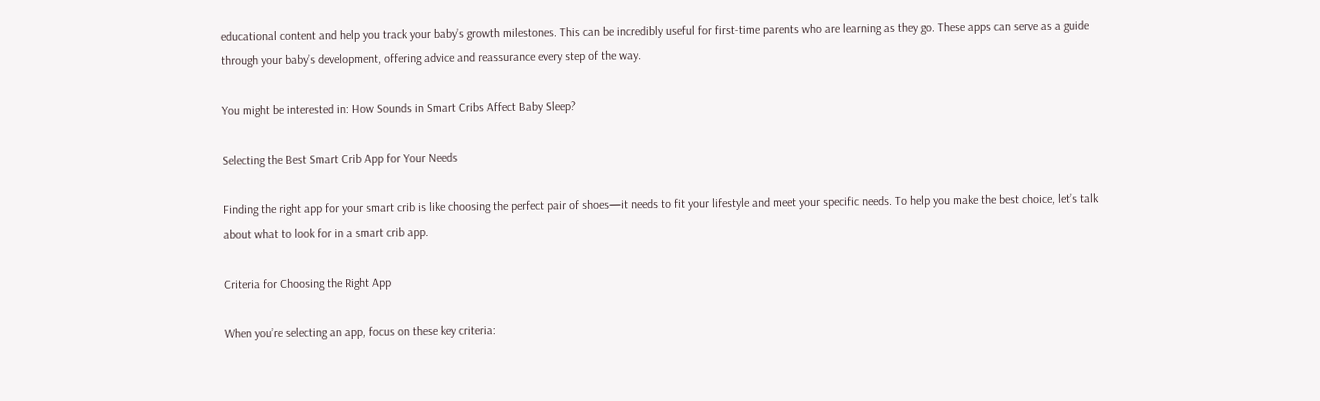educational content and help you track your baby’s growth milestones. This can be incredibly useful for first-time parents who are learning as they go. These apps can serve as a guide through your baby’s development, offering advice and reassurance every step of the way.

You might be interested in: How Sounds in Smart Cribs Affect Baby Sleep?

Selecting the Best Smart Crib App for Your Needs

Finding the right app for your smart crib is like choosing the perfect pair of shoes—it needs to fit your lifestyle and meet your specific needs. To help you make the best choice, let’s talk about what to look for in a smart crib app.

Criteria for Choosing the Right App

When you’re selecting an app, focus on these key criteria: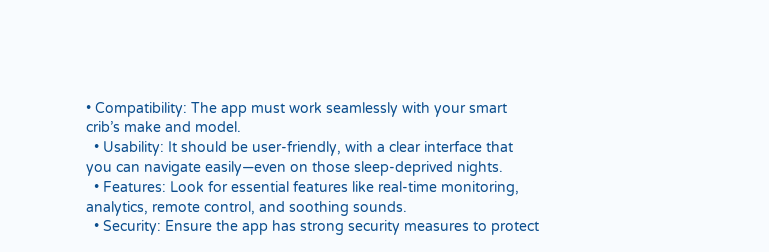• Compatibility: The app must work seamlessly with your smart crib’s make and model.
  • Usability: It should be user-friendly, with a clear interface that you can navigate easily—even on those sleep-deprived nights.
  • Features: Look for essential features like real-time monitoring, analytics, remote control, and soothing sounds.
  • Security: Ensure the app has strong security measures to protect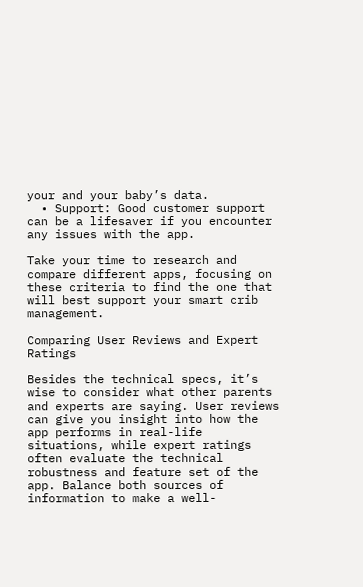your and your baby’s data.
  • Support: Good customer support can be a lifesaver if you encounter any issues with the app.

Take your time to research and compare different apps, focusing on these criteria to find the one that will best support your smart crib management.

Comparing User Reviews and Expert Ratings

Besides the technical specs, it’s wise to consider what other parents and experts are saying. User reviews can give you insight into how the app performs in real-life situations, while expert ratings often evaluate the technical robustness and feature set of the app. Balance both sources of information to make a well-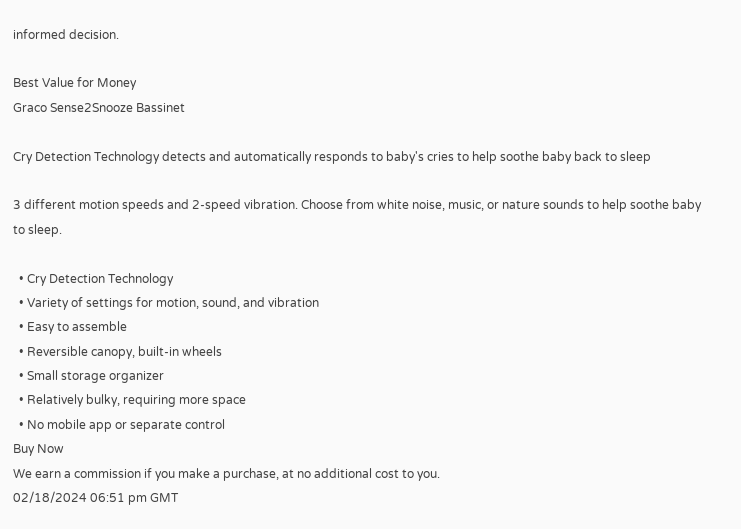informed decision.

Best Value for Money
Graco Sense2Snooze Bassinet

Cry Detection Technology detects and automatically responds to baby's cries to help soothe baby back to sleep

3 different motion speeds and 2-speed vibration. Choose from white noise, music, or nature sounds to help soothe baby to sleep.

  • Cry Detection Technology
  • Variety of settings for motion, sound, and vibration
  • Easy to assemble
  • Reversible canopy, built-in wheels
  • Small storage organizer
  • Relatively bulky, requiring more space
  • No mobile app or separate control
Buy Now
We earn a commission if you make a purchase, at no additional cost to you.
02/18/2024 06:51 pm GMT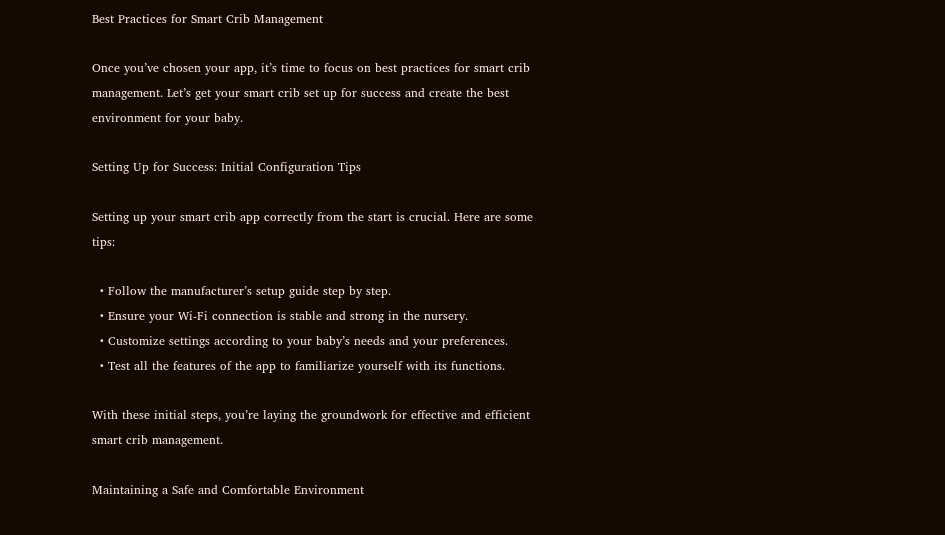Best Practices for Smart Crib Management

Once you’ve chosen your app, it’s time to focus on best practices for smart crib management. Let’s get your smart crib set up for success and create the best environment for your baby.

Setting Up for Success: Initial Configuration Tips

Setting up your smart crib app correctly from the start is crucial. Here are some tips:

  • Follow the manufacturer’s setup guide step by step.
  • Ensure your Wi-Fi connection is stable and strong in the nursery.
  • Customize settings according to your baby’s needs and your preferences.
  • Test all the features of the app to familiarize yourself with its functions.

With these initial steps, you’re laying the groundwork for effective and efficient smart crib management.

Maintaining a Safe and Comfortable Environment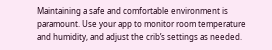Maintaining a safe and comfortable environment is paramount. Use your app to monitor room temperature and humidity, and adjust the crib’s settings as needed.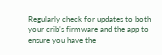Regularly check for updates to both your crib’s firmware and the app to ensure you have the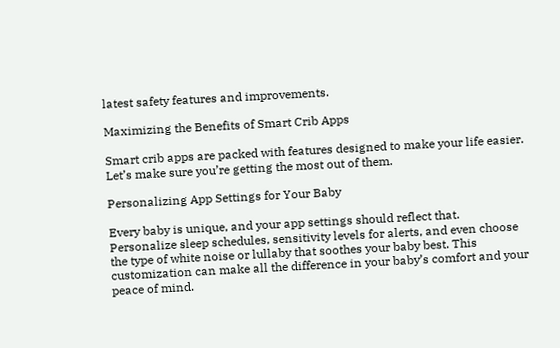latest safety features and improvements.

Maximizing the Benefits of Smart Crib Apps

Smart crib apps are packed with features designed to make your life easier. Let’s make sure you’re getting the most out of them.

Personalizing App Settings for Your Baby

Every baby is unique, and your app settings should reflect that. Personalize sleep schedules, sensitivity levels for alerts, and even choose the type of white noise or lullaby that soothes your baby best. This customization can make all the difference in your baby’s comfort and your peace of mind.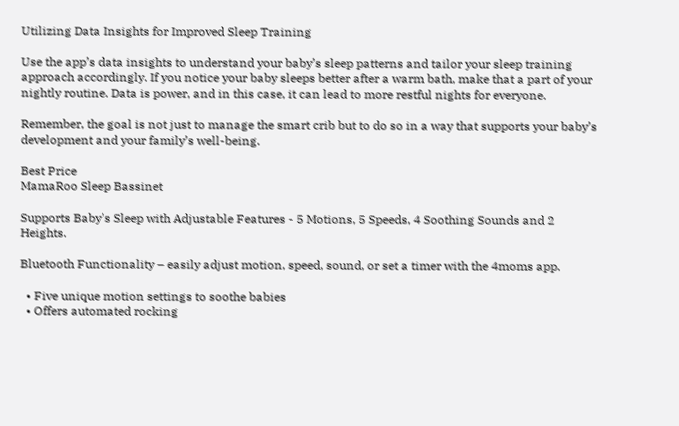Utilizing Data Insights for Improved Sleep Training

Use the app’s data insights to understand your baby’s sleep patterns and tailor your sleep training approach accordingly. If you notice your baby sleeps better after a warm bath, make that a part of your nightly routine. Data is power, and in this case, it can lead to more restful nights for everyone.

Remember, the goal is not just to manage the smart crib but to do so in a way that supports your baby’s development and your family’s well-being.

Best Price
MamaRoo Sleep Bassinet

Supports Baby's Sleep with Adjustable Features - 5 Motions, 5 Speeds, 4 Soothing Sounds and 2 Heights.

Bluetooth Functionality – easily adjust motion, speed, sound, or set a timer with the 4moms app.

  • Five unique motion settings to soothe babies
  • Offers automated rocking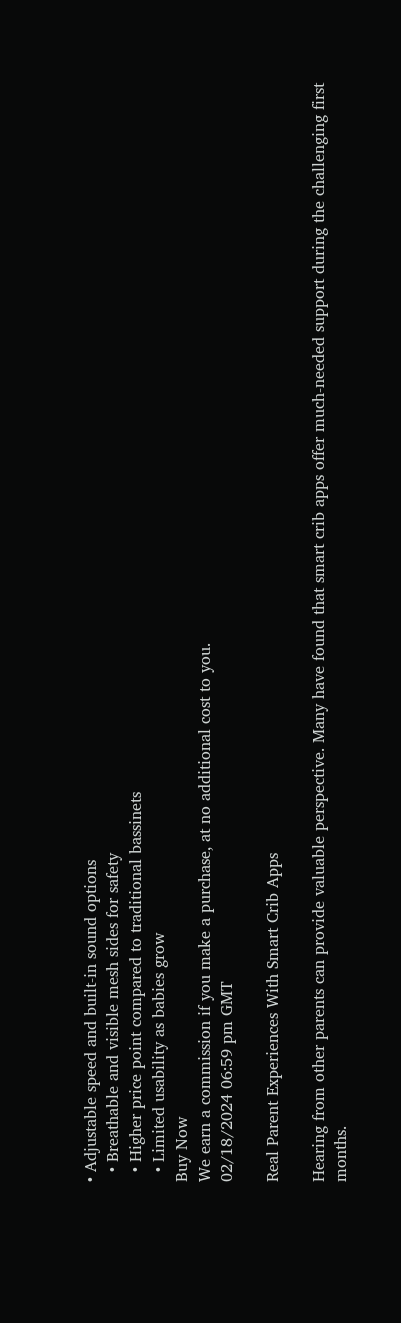• Adjustable speed and built-in sound options
  • Breathable and visible mesh sides for safety
  • Higher price point compared to traditional bassinets
  • Limited usability as babies grow
Buy Now
We earn a commission if you make a purchase, at no additional cost to you.
02/18/2024 06:59 pm GMT

Real Parent Experiences With Smart Crib Apps

Hearing from other parents can provide valuable perspective. Many have found that smart crib apps offer much-needed support during the challenging first months.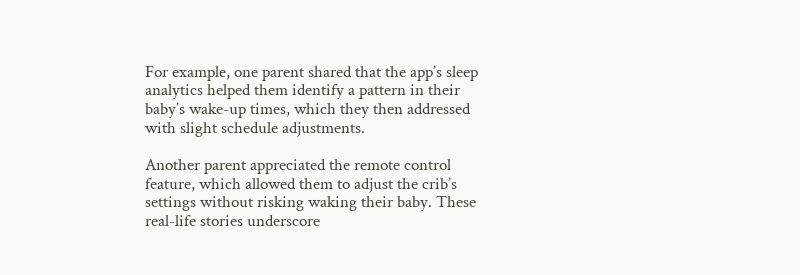For example, one parent shared that the app’s sleep analytics helped them identify a pattern in their baby’s wake-up times, which they then addressed with slight schedule adjustments.

Another parent appreciated the remote control feature, which allowed them to adjust the crib’s settings without risking waking their baby. These real-life stories underscore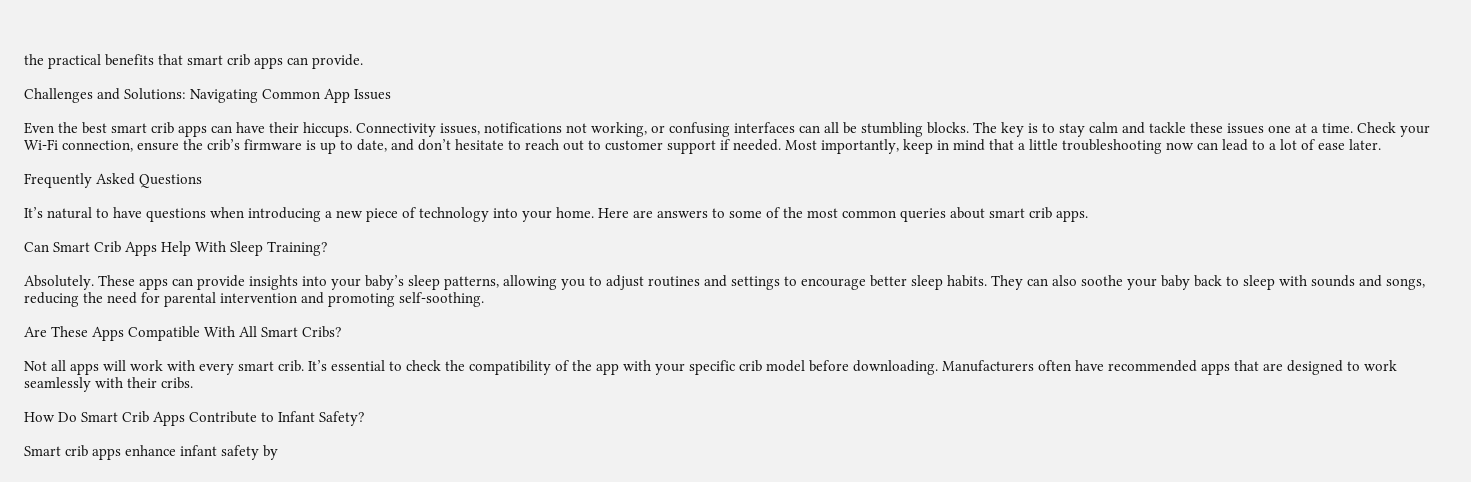the practical benefits that smart crib apps can provide.

Challenges and Solutions: Navigating Common App Issues

Even the best smart crib apps can have their hiccups. Connectivity issues, notifications not working, or confusing interfaces can all be stumbling blocks. The key is to stay calm and tackle these issues one at a time. Check your Wi-Fi connection, ensure the crib’s firmware is up to date, and don’t hesitate to reach out to customer support if needed. Most importantly, keep in mind that a little troubleshooting now can lead to a lot of ease later.

Frequently Asked Questions

It’s natural to have questions when introducing a new piece of technology into your home. Here are answers to some of the most common queries about smart crib apps.

Can Smart Crib Apps Help With Sleep Training?

Absolutely. These apps can provide insights into your baby’s sleep patterns, allowing you to adjust routines and settings to encourage better sleep habits. They can also soothe your baby back to sleep with sounds and songs, reducing the need for parental intervention and promoting self-soothing.

Are These Apps Compatible With All Smart Cribs?

Not all apps will work with every smart crib. It’s essential to check the compatibility of the app with your specific crib model before downloading. Manufacturers often have recommended apps that are designed to work seamlessly with their cribs.

How Do Smart Crib Apps Contribute to Infant Safety?

Smart crib apps enhance infant safety by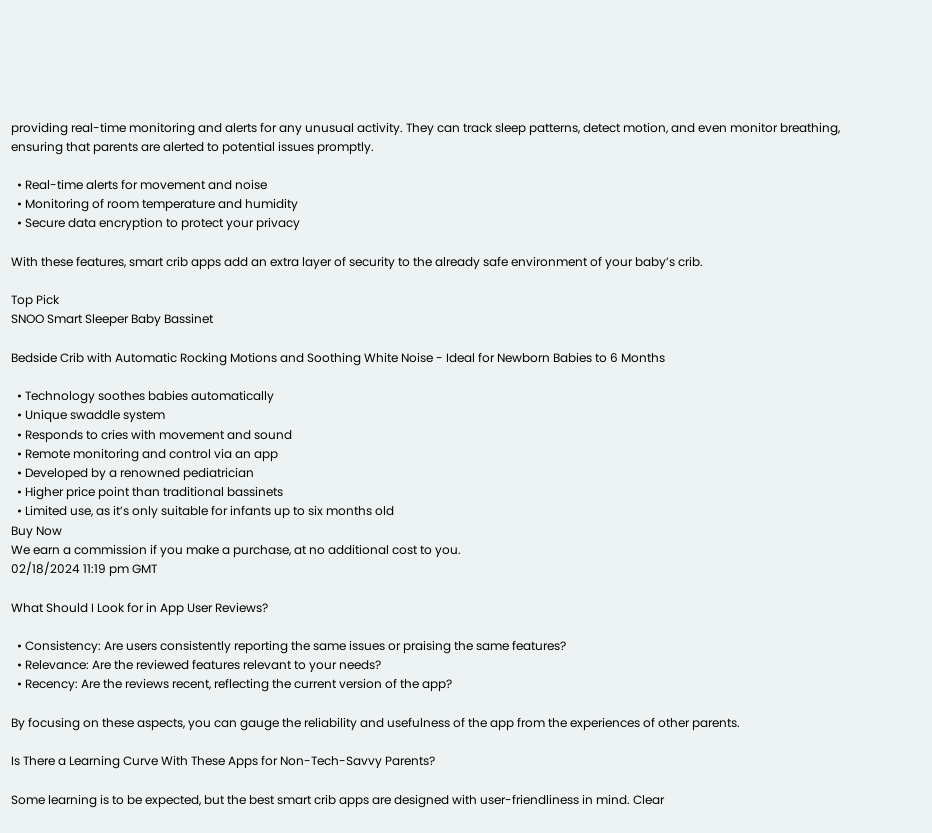providing real-time monitoring and alerts for any unusual activity. They can track sleep patterns, detect motion, and even monitor breathing, ensuring that parents are alerted to potential issues promptly.

  • Real-time alerts for movement and noise
  • Monitoring of room temperature and humidity
  • Secure data encryption to protect your privacy

With these features, smart crib apps add an extra layer of security to the already safe environment of your baby’s crib.

Top Pick
SNOO Smart Sleeper Baby Bassinet

Bedside Crib with Automatic Rocking Motions and Soothing White Noise - Ideal for Newborn Babies to 6 Months

  • Technology soothes babies automatically
  • Unique swaddle system
  • Responds to cries with movement and sound
  • Remote monitoring and control via an app
  • Developed by a renowned pediatrician
  • Higher price point than traditional bassinets
  • Limited use, as it’s only suitable for infants up to six months old
Buy Now
We earn a commission if you make a purchase, at no additional cost to you.
02/18/2024 11:19 pm GMT

What Should I Look for in App User Reviews?

  • Consistency: Are users consistently reporting the same issues or praising the same features?
  • Relevance: Are the reviewed features relevant to your needs?
  • Recency: Are the reviews recent, reflecting the current version of the app?

By focusing on these aspects, you can gauge the reliability and usefulness of the app from the experiences of other parents.

Is There a Learning Curve With These Apps for Non-Tech-Savvy Parents?

Some learning is to be expected, but the best smart crib apps are designed with user-friendliness in mind. Clear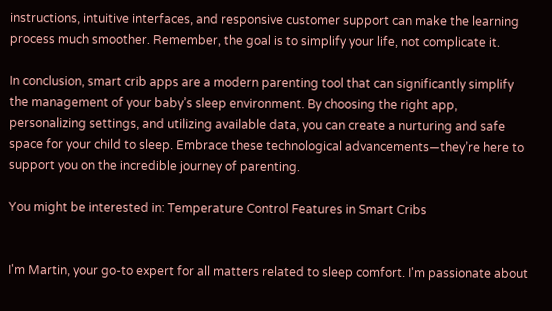instructions, intuitive interfaces, and responsive customer support can make the learning process much smoother. Remember, the goal is to simplify your life, not complicate it.

In conclusion, smart crib apps are a modern parenting tool that can significantly simplify the management of your baby’s sleep environment. By choosing the right app, personalizing settings, and utilizing available data, you can create a nurturing and safe space for your child to sleep. Embrace these technological advancements—they’re here to support you on the incredible journey of parenting.

You might be interested in: Temperature Control Features in Smart Cribs


I'm Martin, your go-to expert for all matters related to sleep comfort. I'm passionate about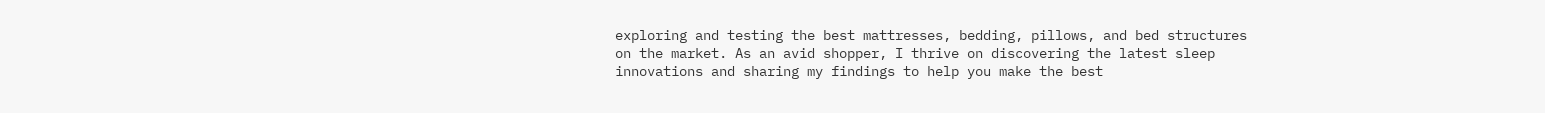exploring and testing the best mattresses, bedding, pillows, and bed structures on the market. As an avid shopper, I thrive on discovering the latest sleep innovations and sharing my findings to help you make the best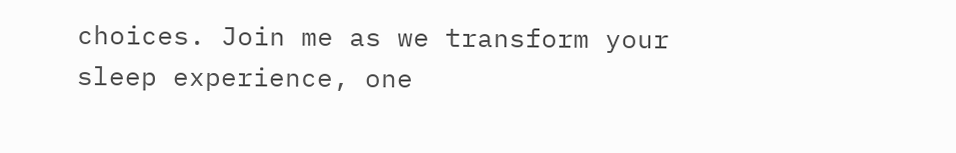choices. Join me as we transform your sleep experience, one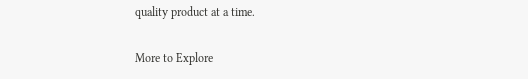quality product at a time.

More to Explore